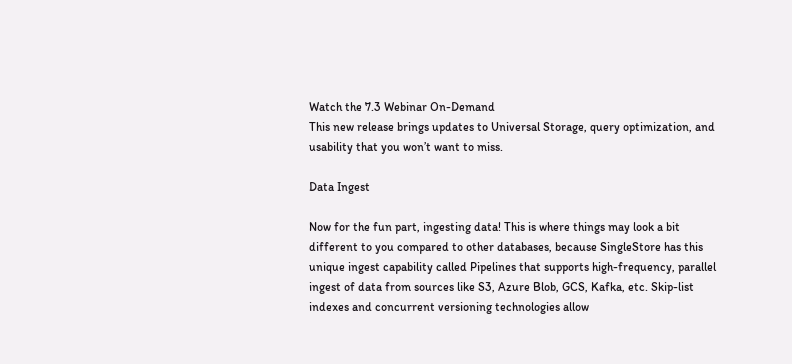Watch the 7.3 Webinar On-Demand
This new release brings updates to Universal Storage, query optimization, and usability that you won’t want to miss.

Data Ingest

Now for the fun part, ingesting data! This is where things may look a bit different to you compared to other databases, because SingleStore has this unique ingest capability called Pipelines that supports high-frequency, parallel ingest of data from sources like S3, Azure Blob, GCS, Kafka, etc. Skip-list indexes and concurrent versioning technologies allow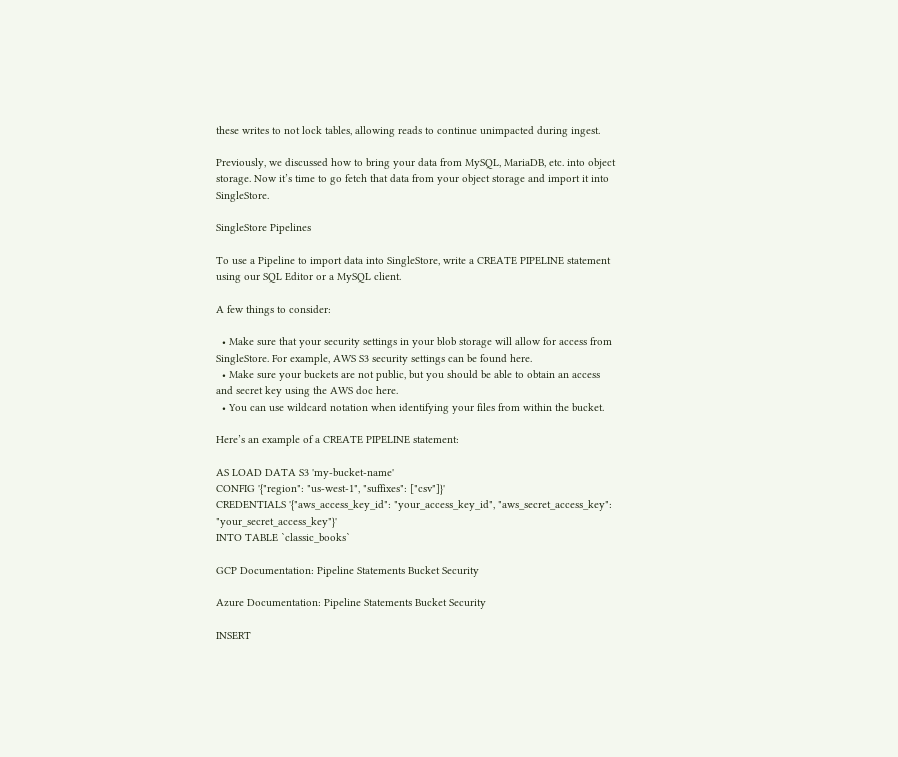these writes to not lock tables, allowing reads to continue unimpacted during ingest.

Previously, we discussed how to bring your data from MySQL, MariaDB, etc. into object storage. Now it’s time to go fetch that data from your object storage and import it into SingleStore.

SingleStore Pipelines

To use a Pipeline to import data into SingleStore, write a CREATE PIPELINE statement using our SQL Editor or a MySQL client.

A few things to consider:

  • Make sure that your security settings in your blob storage will allow for access from SingleStore. For example, AWS S3 security settings can be found here.
  • Make sure your buckets are not public, but you should be able to obtain an access and secret key using the AWS doc here.
  • You can use wildcard notation when identifying your files from within the bucket.

Here’s an example of a CREATE PIPELINE statement:

AS LOAD DATA S3 'my-bucket-name'
CONFIG '{"region": "us-west-1", "suffixes": ["csv"]}'
CREDENTIALS '{"aws_access_key_id": "your_access_key_id", "aws_secret_access_key": "your_secret_access_key"}'
INTO TABLE `classic_books`

GCP Documentation: Pipeline Statements Bucket Security

Azure Documentation: Pipeline Statements Bucket Security

INSERT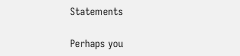Statements

Perhaps you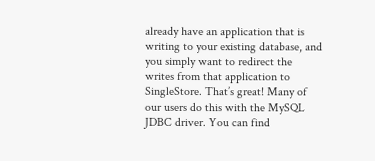already have an application that is writing to your existing database, and you simply want to redirect the writes from that application to SingleStore. That’s great! Many of our users do this with the MySQL JDBC driver. You can find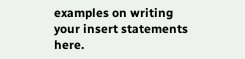examples on writing your insert statements here.